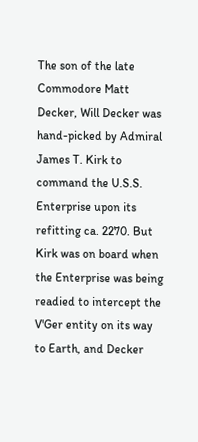The son of the late Commodore Matt Decker, Will Decker was hand-picked by Admiral James T. Kirk to command the U.S.S. Enterprise upon its refitting ca. 2270. But Kirk was on board when the Enterprise was being readied to intercept the V'Ger entity on its way to Earth, and Decker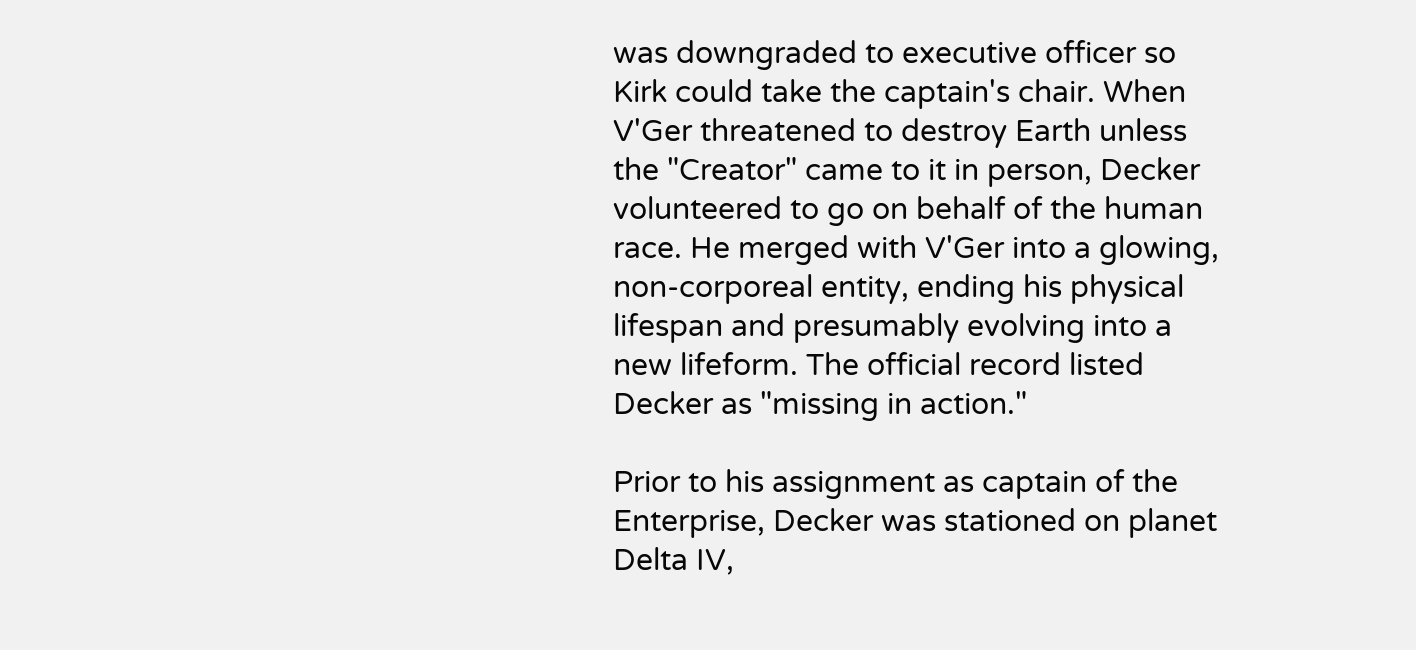was downgraded to executive officer so Kirk could take the captain's chair. When V'Ger threatened to destroy Earth unless the "Creator" came to it in person, Decker volunteered to go on behalf of the human race. He merged with V'Ger into a glowing, non-corporeal entity, ending his physical lifespan and presumably evolving into a new lifeform. The official record listed Decker as "missing in action."

Prior to his assignment as captain of the Enterprise, Decker was stationed on planet Delta IV,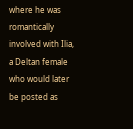where he was romantically involved with Ilia, a Deltan female who would later be posted as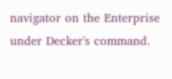navigator on the Enterprise under Decker's command.